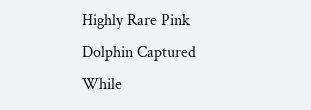Highly Rare Pink Dolphin Captured While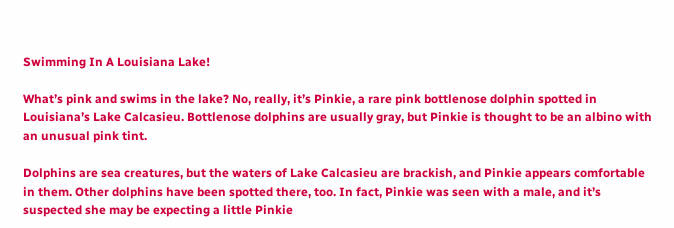Swimming In A Louisiana Lake!

What’s pink and swims in the lake? No, really, it’s Pinkie, a rare pink bottlenose dolphin spotted in Louisiana’s Lake Calcasieu. Bottlenose dolphins are usually gray, but Pinkie is thought to be an albino with an unusual pink tint.

Dolphins are sea creatures, but the waters of Lake Calcasieu are brackish, and Pinkie appears comfortable in them. Other dolphins have been spotted there, too. In fact, Pinkie was seen with a male, and it’s suspected she may be expecting a little Pinkie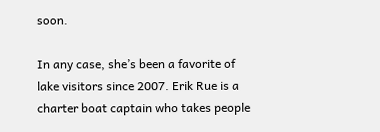soon.

In any case, she’s been a favorite of lake visitors since 2007. Erik Rue is a charter boat captain who takes people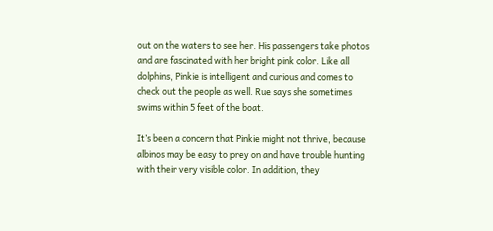out on the waters to see her. His passengers take photos and are fascinated with her bright pink color. Like all dolphins, Pinkie is intelligent and curious and comes to check out the people as well. Rue says she sometimes swims within 5 feet of the boat.

It’s been a concern that Pinkie might not thrive, because albinos may be easy to prey on and have trouble hunting with their very visible color. In addition, they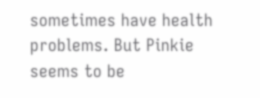sometimes have health problems. But Pinkie seems to be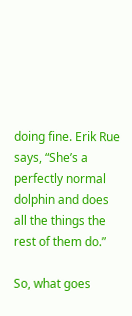doing fine. Erik Rue says, “She’s a perfectly normal dolphin and does all the things the rest of them do.”

So, what goes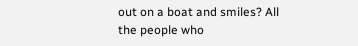out on a boat and smiles? All the people who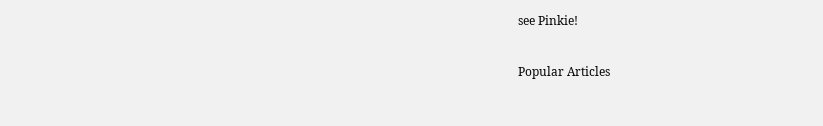see Pinkie!

Popular Articles